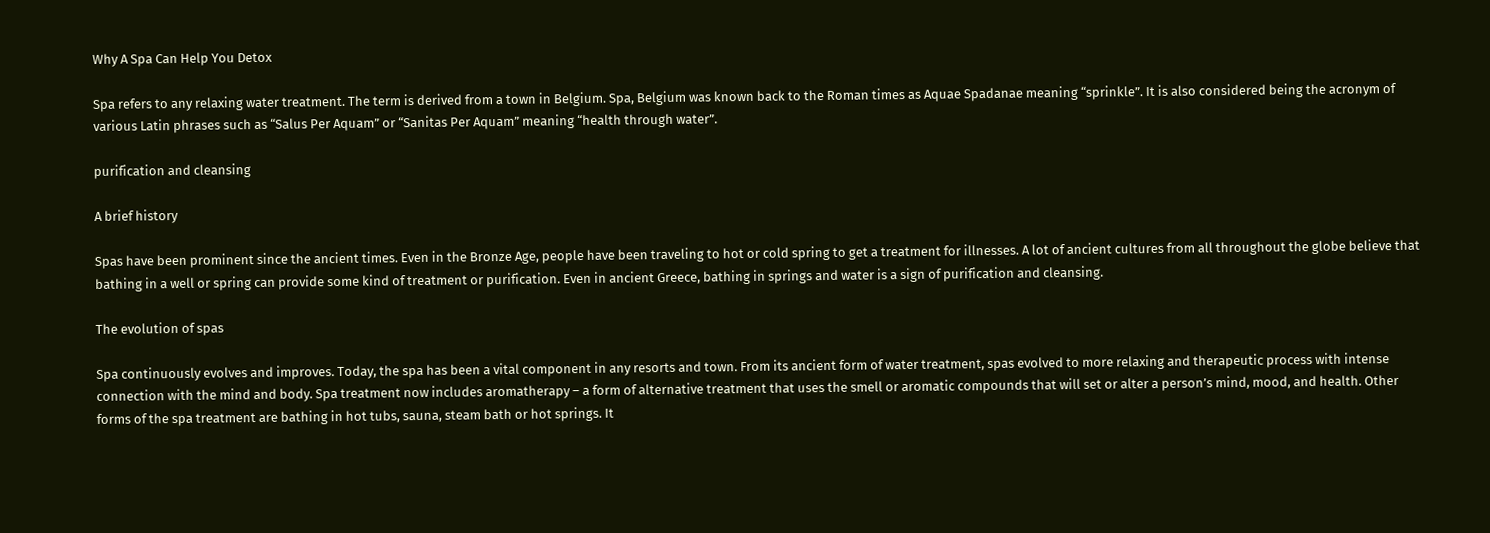Why A Spa Can Help You Detox

Spa refers to any relaxing water treatment. The term is derived from a town in Belgium. Spa, Belgium was known back to the Roman times as Aquae Spadanae meaning “sprinkle”. It is also considered being the acronym of various Latin phrases such as “Salus Per Aquam” or “Sanitas Per Aquam” meaning “health through water”.

purification and cleansing

A brief history

Spas have been prominent since the ancient times. Even in the Bronze Age, people have been traveling to hot or cold spring to get a treatment for illnesses. A lot of ancient cultures from all throughout the globe believe that bathing in a well or spring can provide some kind of treatment or purification. Even in ancient Greece, bathing in springs and water is a sign of purification and cleansing.

The evolution of spas

Spa continuously evolves and improves. Today, the spa has been a vital component in any resorts and town. From its ancient form of water treatment, spas evolved to more relaxing and therapeutic process with intense connection with the mind and body. Spa treatment now includes aromatherapy – a form of alternative treatment that uses the smell or aromatic compounds that will set or alter a person’s mind, mood, and health. Other forms of the spa treatment are bathing in hot tubs, sauna, steam bath or hot springs. It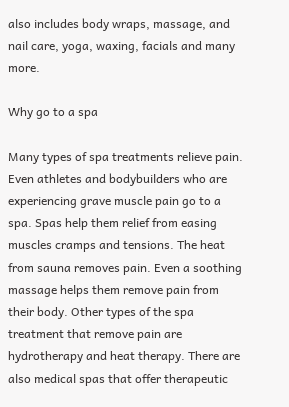also includes body wraps, massage, and nail care, yoga, waxing, facials and many more.

Why go to a spa

Many types of spa treatments relieve pain. Even athletes and bodybuilders who are experiencing grave muscle pain go to a spa. Spas help them relief from easing muscles cramps and tensions. The heat from sauna removes pain. Even a soothing massage helps them remove pain from their body. Other types of the spa treatment that remove pain are hydrotherapy and heat therapy. There are also medical spas that offer therapeutic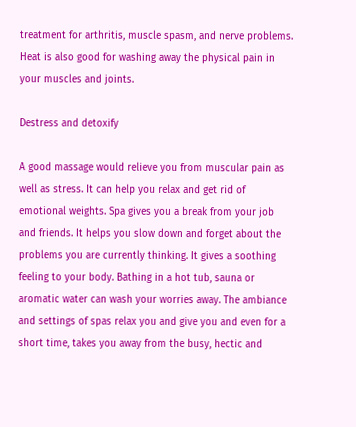treatment for arthritis, muscle spasm, and nerve problems. Heat is also good for washing away the physical pain in your muscles and joints.

Destress and detoxify

A good massage would relieve you from muscular pain as well as stress. It can help you relax and get rid of emotional weights. Spa gives you a break from your job and friends. It helps you slow down and forget about the problems you are currently thinking. It gives a soothing feeling to your body. Bathing in a hot tub, sauna or aromatic water can wash your worries away. The ambiance and settings of spas relax you and give you and even for a short time, takes you away from the busy, hectic and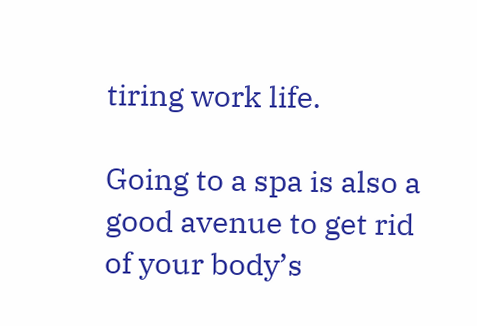tiring work life.

Going to a spa is also a good avenue to get rid of your body’s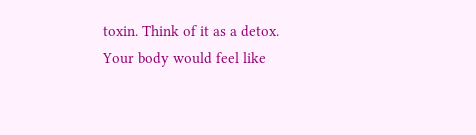toxin. Think of it as a detox. Your body would feel like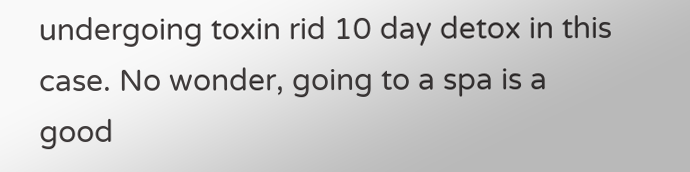undergoing toxin rid 10 day detox in this case. No wonder, going to a spa is a good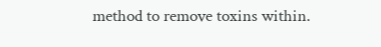method to remove toxins within.